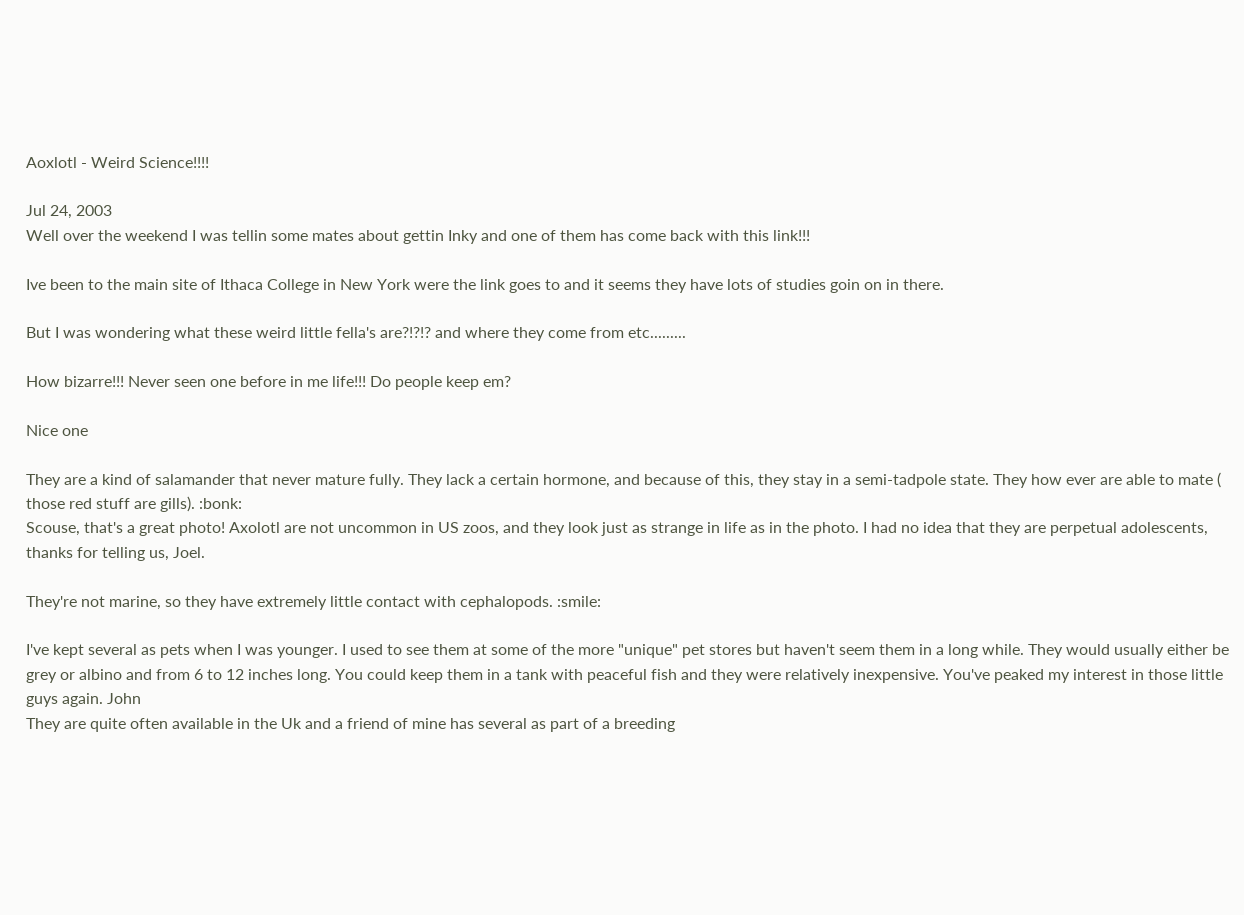Aoxlotl - Weird Science!!!!

Jul 24, 2003
Well over the weekend I was tellin some mates about gettin Inky and one of them has come back with this link!!!

Ive been to the main site of Ithaca College in New York were the link goes to and it seems they have lots of studies goin on in there.

But I was wondering what these weird little fella's are?!?!? and where they come from etc.........

How bizarre!!! Never seen one before in me life!!! Do people keep em?

Nice one

They are a kind of salamander that never mature fully. They lack a certain hormone, and because of this, they stay in a semi-tadpole state. They how ever are able to mate ( those red stuff are gills). :bonk:
Scouse, that's a great photo! Axolotl are not uncommon in US zoos, and they look just as strange in life as in the photo. I had no idea that they are perpetual adolescents, thanks for telling us, Joel.

They're not marine, so they have extremely little contact with cephalopods. :smile:

I've kept several as pets when I was younger. I used to see them at some of the more "unique" pet stores but haven't seem them in a long while. They would usually either be grey or albino and from 6 to 12 inches long. You could keep them in a tank with peaceful fish and they were relatively inexpensive. You've peaked my interest in those little guys again. John
They are quite often available in the Uk and a friend of mine has several as part of a breeding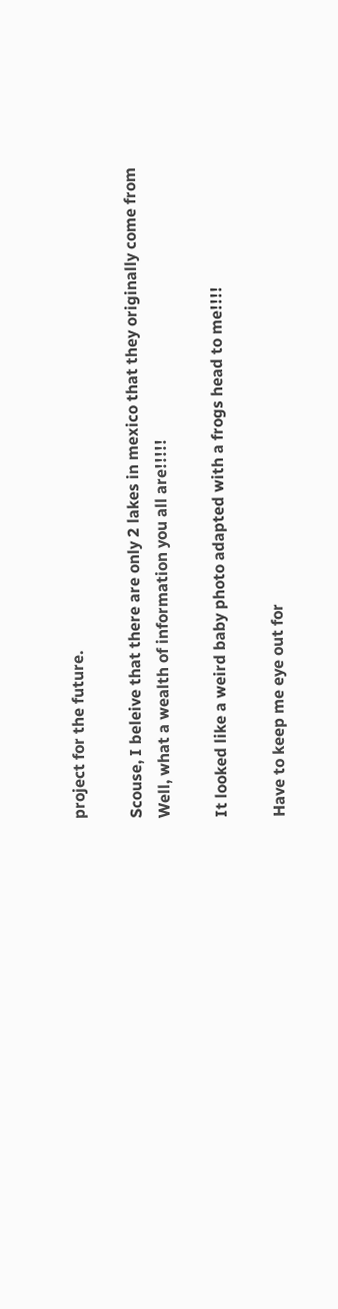project for the future.

Scouse, I beleive that there are only 2 lakes in mexico that they originally come from
Well, what a wealth of information you all are!!!!!

It looked like a weird baby photo adapted with a frogs head to me!!!!

Have to keep me eye out for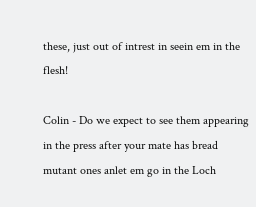these, just out of intrest in seein em in the flesh!

Colin - Do we expect to see them appearing in the press after your mate has bread mutant ones anlet em go in the Loch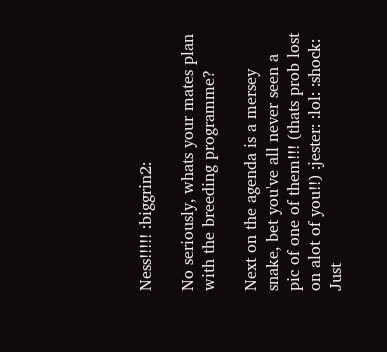Ness!!!!! :biggrin2:

No seriously, whats your mates plan with the breeding programme?

Next on the agenda is a mersey snake, bet you've all never seen a pic of one of them!!! (thats prob lost on alot of you!!) :jester: :lol: :shock:
Just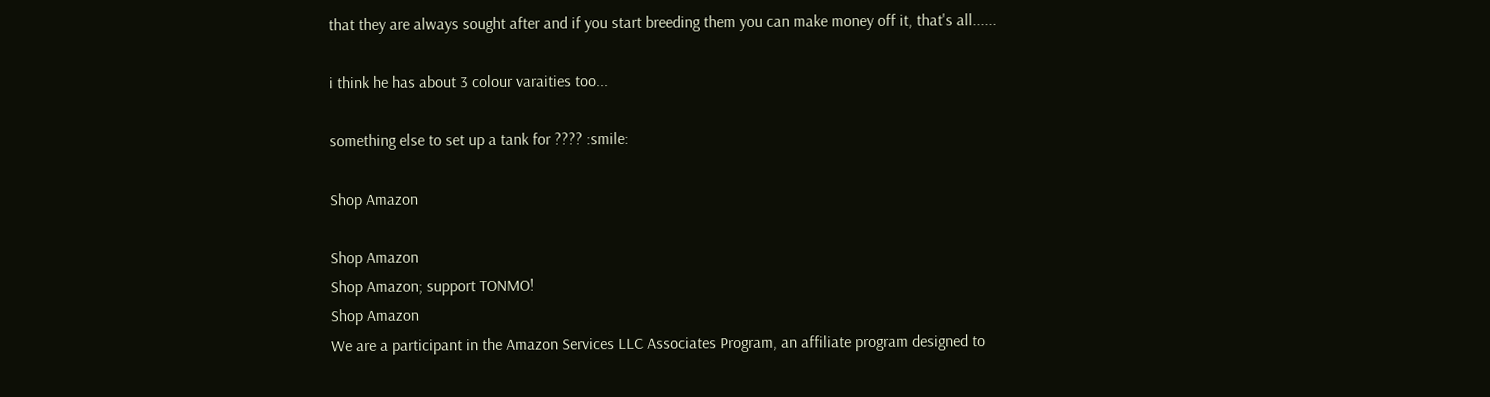that they are always sought after and if you start breeding them you can make money off it, that's all......

i think he has about 3 colour varaities too...

something else to set up a tank for ???? :smile:

Shop Amazon

Shop Amazon
Shop Amazon; support TONMO!
Shop Amazon
We are a participant in the Amazon Services LLC Associates Program, an affiliate program designed to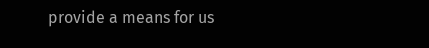provide a means for us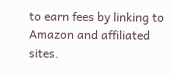to earn fees by linking to Amazon and affiliated sites.